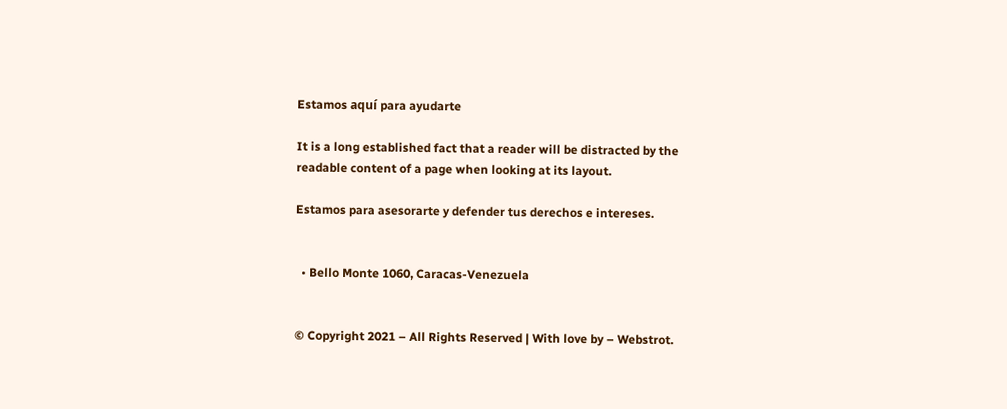Estamos aquí para ayudarte

It is a long established fact that a reader will be distracted by the readable content of a page when looking at its layout.

Estamos para asesorarte y defender tus derechos e intereses.


  • Bello Monte 1060, Caracas-Venezuela


© Copyright 2021 – All Rights Reserved | With love by – Webstrot.